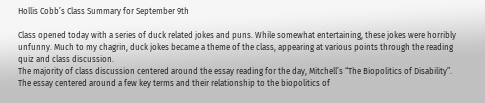Hollis Cobb’s Class Summary for September 9th

Class opened today with a series of duck related jokes and puns. While somewhat entertaining, these jokes were horribly unfunny. Much to my chagrin, duck jokes became a theme of the class, appearing at various points through the reading quiz and class discussion.
The majority of class discussion centered around the essay reading for the day, Mitchell’s “The Biopolitics of Disability”. The essay centered around a few key terms and their relationship to the biopolitics of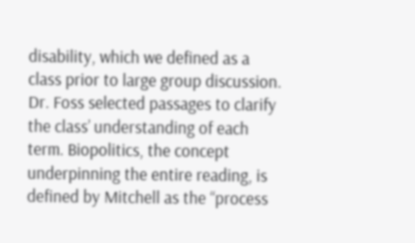disability, which we defined as a class prior to large group discussion. Dr. Foss selected passages to clarify the class’ understanding of each term. Biopolitics, the concept underpinning the entire reading, is defined by Mitchell as the “process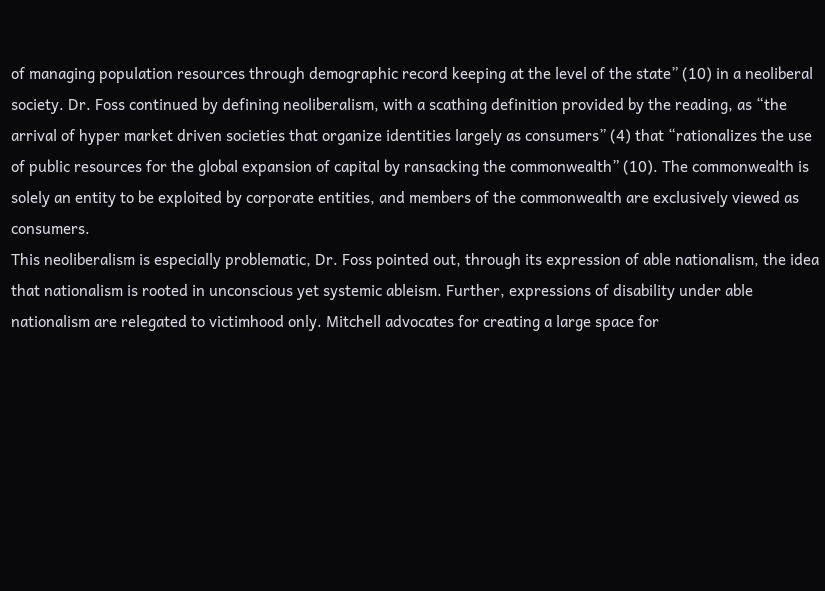of managing population resources through demographic record keeping at the level of the state” (10) in a neoliberal society. Dr. Foss continued by defining neoliberalism, with a scathing definition provided by the reading, as “the arrival of hyper market driven societies that organize identities largely as consumers” (4) that “rationalizes the use of public resources for the global expansion of capital by ransacking the commonwealth” (10). The commonwealth is solely an entity to be exploited by corporate entities, and members of the commonwealth are exclusively viewed as consumers.
This neoliberalism is especially problematic, Dr. Foss pointed out, through its expression of able nationalism, the idea that nationalism is rooted in unconscious yet systemic ableism. Further, expressions of disability under able nationalism are relegated to victimhood only. Mitchell advocates for creating a large space for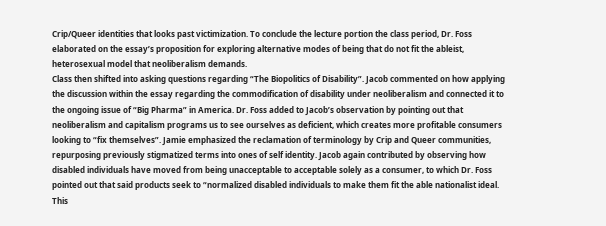Crip/Queer identities that looks past victimization. To conclude the lecture portion the class period, Dr. Foss elaborated on the essay’s proposition for exploring alternative modes of being that do not fit the ableist, heterosexual model that neoliberalism demands.
Class then shifted into asking questions regarding “The Biopolitics of Disability”. Jacob commented on how applying the discussion within the essay regarding the commodification of disability under neoliberalism and connected it to the ongoing issue of “Big Pharma” in America. Dr. Foss added to Jacob’s observation by pointing out that neoliberalism and capitalism programs us to see ourselves as deficient, which creates more profitable consumers looking to “fix themselves”. Jamie emphasized the reclamation of terminology by Crip and Queer communities, repurposing previously stigmatized terms into ones of self identity. Jacob again contributed by observing how disabled individuals have moved from being unacceptable to acceptable solely as a consumer, to which Dr. Foss pointed out that said products seek to “normalized disabled individuals to make them fit the able nationalist ideal. This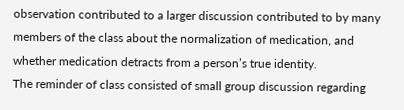observation contributed to a larger discussion contributed to by many members of the class about the normalization of medication, and whether medication detracts from a person’s true identity.
The reminder of class consisted of small group discussion regarding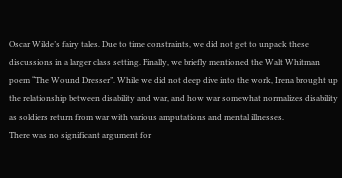Oscar Wilde’s fairy tales. Due to time constraints, we did not get to unpack these discussions in a larger class setting. Finally, we briefly mentioned the Walt Whitman poem “The Wound Dresser”. While we did not deep dive into the work, Irena brought up the relationship between disability and war, and how war somewhat normalizes disability as soldiers return from war with various amputations and mental illnesses.
There was no significant argument for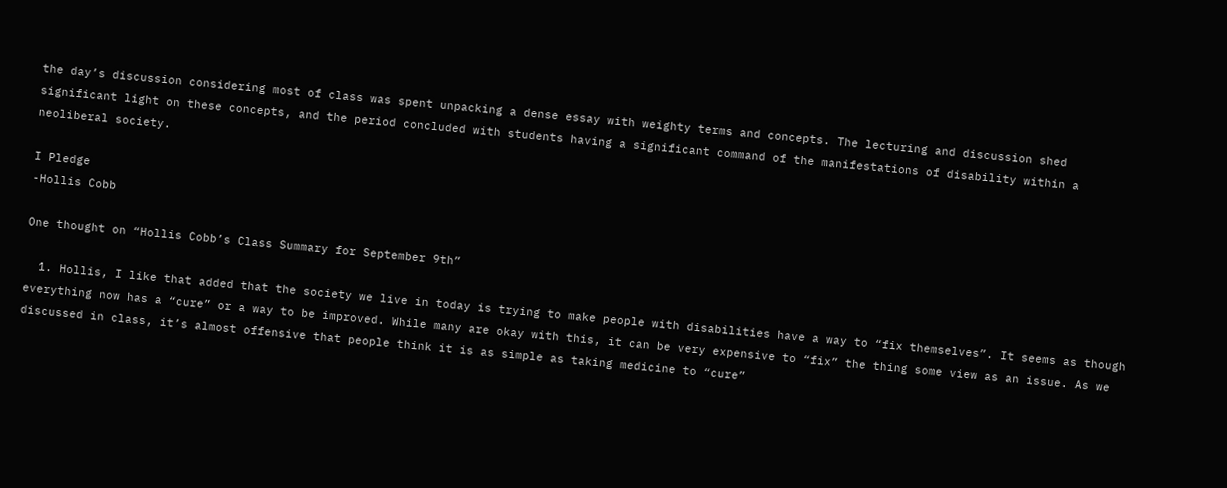the day’s discussion considering most of class was spent unpacking a dense essay with weighty terms and concepts. The lecturing and discussion shed significant light on these concepts, and the period concluded with students having a significant command of the manifestations of disability within a neoliberal society.

I Pledge
-Hollis Cobb

One thought on “Hollis Cobb’s Class Summary for September 9th”

  1. Hollis, I like that added that the society we live in today is trying to make people with disabilities have a way to “fix themselves”. It seems as though everything now has a “cure” or a way to be improved. While many are okay with this, it can be very expensive to “fix” the thing some view as an issue. As we discussed in class, it’s almost offensive that people think it is as simple as taking medicine to “cure”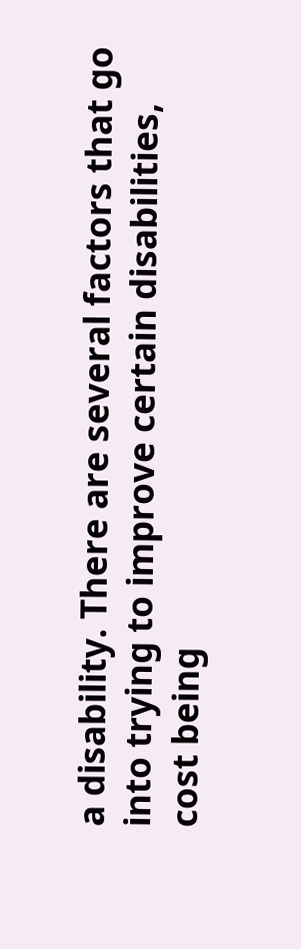a disability. There are several factors that go into trying to improve certain disabilities, cost being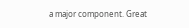a major component. Great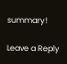summary!

Leave a Reply